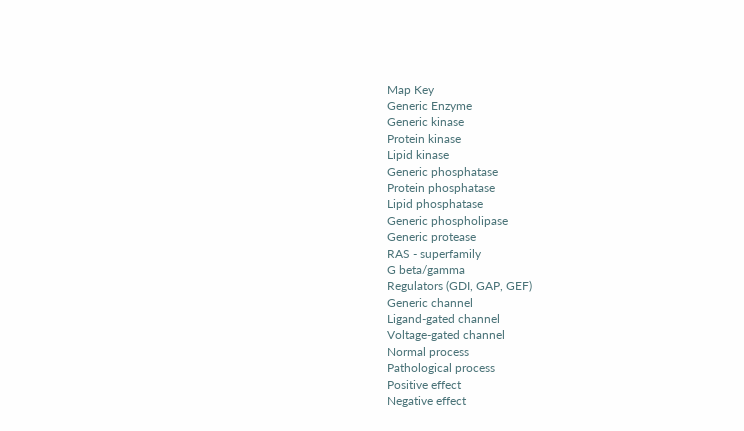Map Key
Generic Enzyme
Generic kinase
Protein kinase
Lipid kinase
Generic phosphatase
Protein phosphatase
Lipid phosphatase
Generic phospholipase
Generic protease
RAS - superfamily
G beta/gamma
Regulators (GDI, GAP, GEF)
Generic channel
Ligand-gated channel
Voltage-gated channel
Normal process
Pathological process
Positive effect
Negative effect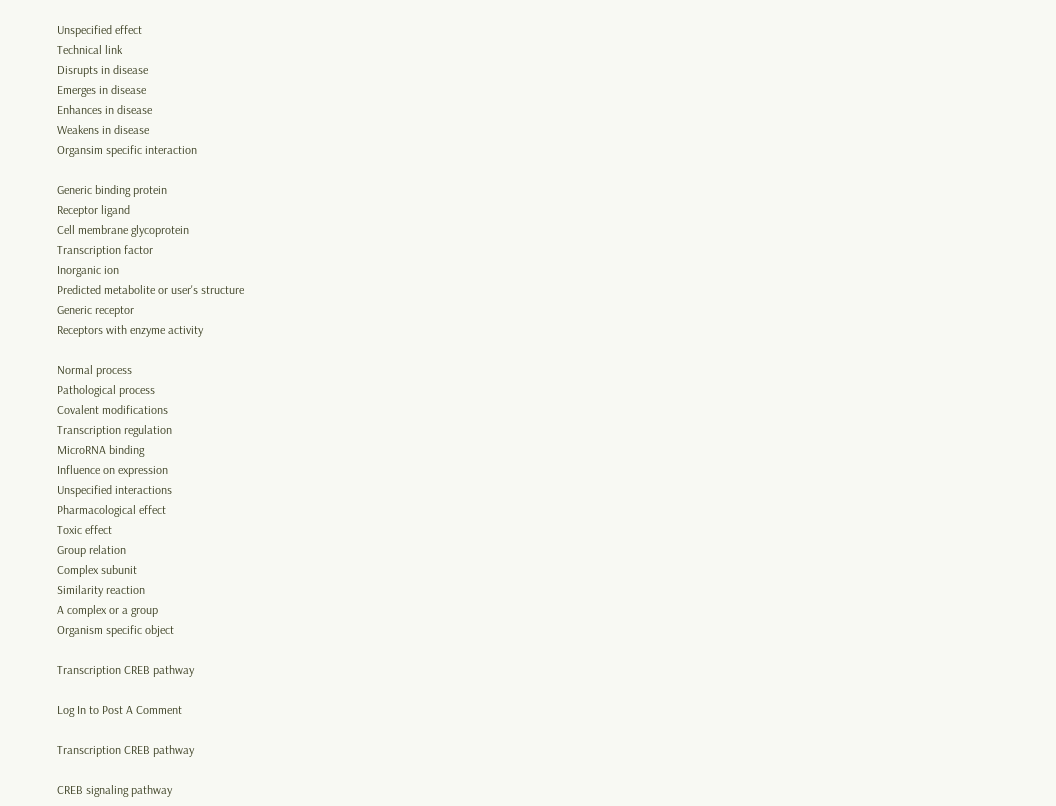Unspecified effect
Technical link
Disrupts in disease
Emerges in disease
Enhances in disease
Weakens in disease
Organsim specific interaction

Generic binding protein
Receptor ligand
Cell membrane glycoprotein
Transcription factor
Inorganic ion
Predicted metabolite or user's structure
Generic receptor
Receptors with enzyme activity

Normal process
Pathological process
Covalent modifications
Transcription regulation
MicroRNA binding
Influence on expression
Unspecified interactions
Pharmacological effect
Toxic effect
Group relation
Complex subunit
Similarity reaction
A complex or a group
Organism specific object

Transcription CREB pathway

Log In to Post A Comment

Transcription CREB pathway

CREB signaling pathway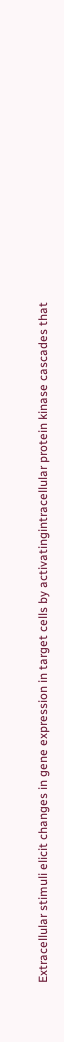Extracellular stimuli elicit changes in gene expression in target cells by activatingintracellular protein kinase cascades that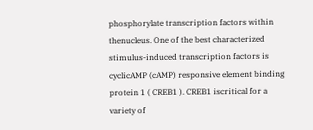phosphorylate transcription factors within thenucleus. One of the best characterized stimulus-induced transcription factors is cyclicAMP (cAMP) responsive element binding protein 1 ( CREB1 ). CREB1 iscritical for a variety of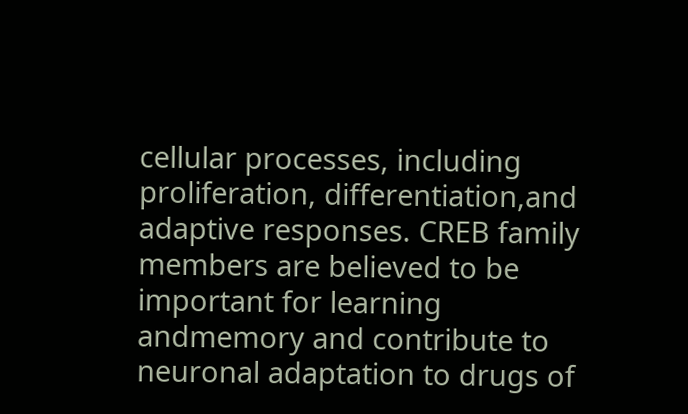cellular processes, including proliferation, differentiation,and adaptive responses. CREB family members are believed to be important for learning andmemory and contribute to neuronal adaptation to drugs of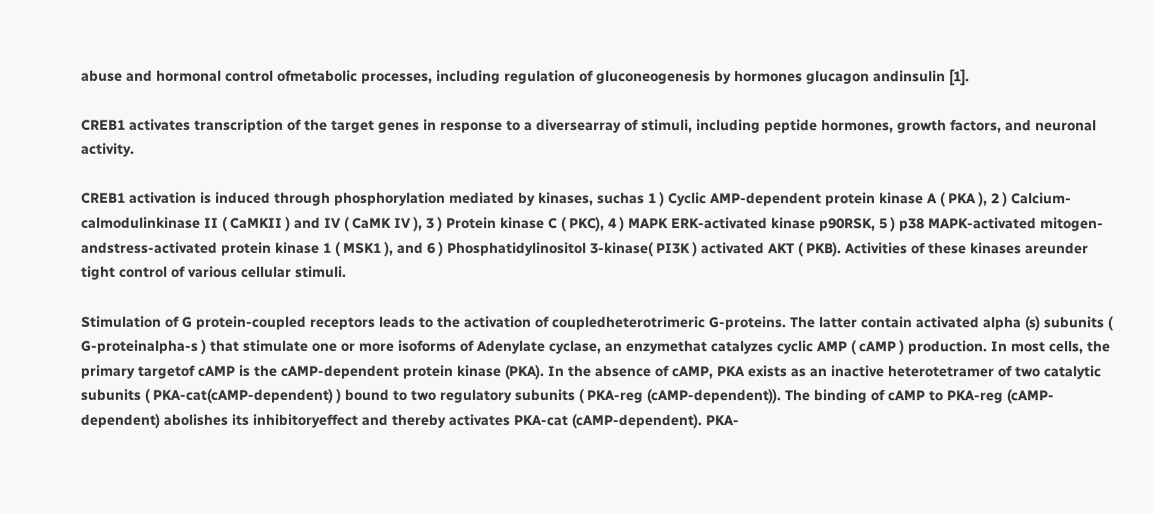abuse and hormonal control ofmetabolic processes, including regulation of gluconeogenesis by hormones glucagon andinsulin [1].

CREB1 activates transcription of the target genes in response to a diversearray of stimuli, including peptide hormones, growth factors, and neuronal activity.

CREB1 activation is induced through phosphorylation mediated by kinases, suchas 1 ) Cyclic AMP-dependent protein kinase A ( PKA ), 2 ) Calcium-calmodulinkinase II ( CaMKII ) and IV ( CaMK IV ), 3 ) Protein kinase C ( PKC), 4 ) MAPK ERK-activated kinase p90RSK, 5 ) p38 MAPK-activated mitogen- andstress-activated protein kinase 1 ( MSK1 ), and 6 ) Phosphatidylinositol 3-kinase( PI3K ) activated AKT ( PKB). Activities of these kinases areunder tight control of various cellular stimuli.

Stimulation of G protein-coupled receptors leads to the activation of coupledheterotrimeric G-proteins. The latter contain activated alpha (s) subunits ( G-proteinalpha-s ) that stimulate one or more isoforms of Adenylate cyclase, an enzymethat catalyzes cyclic AMP ( cAMP ) production. In most cells, the primary targetof cAMP is the cAMP-dependent protein kinase (PKA). In the absence of cAMP, PKA exists as an inactive heterotetramer of two catalytic subunits ( PKA-cat(cAMP-dependent) ) bound to two regulatory subunits ( PKA-reg (cAMP-dependent)). The binding of cAMP to PKA-reg (cAMP-dependent) abolishes its inhibitoryeffect and thereby activates PKA-cat (cAMP-dependent). PKA-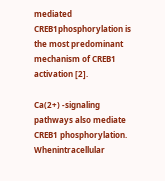mediated CREB1phosphorylation is the most predominant mechanism of CREB1 activation [2].

Ca(2+) -signaling pathways also mediate CREB1 phosphorylation. Whenintracellular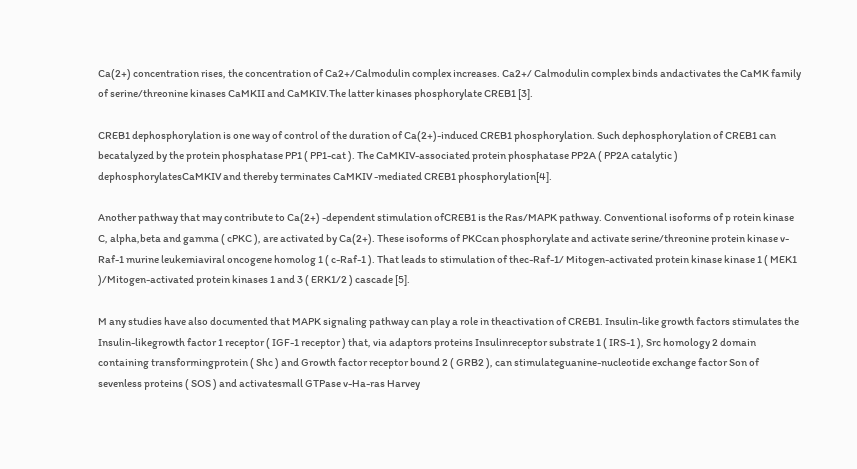Ca(2+) concentration rises, the concentration of Ca2+/Calmodulin complex increases. Ca2+/ Calmodulin complex binds andactivates the CaMK family of serine/threonine kinases CaMKII and CaMKIV.The latter kinases phosphorylate CREB1 [3].

CREB1 dephosphorylation is one way of control of the duration of Ca(2+)-induced CREB1 phosphorylation. Such dephosphorylation of CREB1 can becatalyzed by the protein phosphatase PP1 ( PP1-cat ). The CaMKIV-associated protein phosphatase PP2A ( PP2A catalytic ) dephosphorylatesCaMKIV and thereby terminates CaMKIV -mediated CREB1 phosphorylation[4].

Another pathway that may contribute to Ca(2+) -dependent stimulation ofCREB1 is the Ras/MAPK pathway. Conventional isoforms of p rotein kinase C, alpha,beta and gamma ( cPKC ), are activated by Ca(2+). These isoforms of PKCcan phosphorylate and activate serine/threonine protein kinase v-Raf-1 murine leukemiaviral oncogene homolog 1 ( c-Raf-1 ). That leads to stimulation of thec-Raf-1/ Mitogen-activated protein kinase kinase 1 ( MEK1 )/Mitogen-activated protein kinases 1 and 3 ( ERK1/2 ) cascade [5].

M any studies have also documented that MAPK signaling pathway can play a role in theactivation of CREB1. Insulin-like growth factors stimulates the Insulin-likegrowth factor 1 receptor ( IGF-1 receptor ) that, via adaptors proteins Insulinreceptor substrate 1 ( IRS-1 ), Src homology 2 domain containing transformingprotein ( Shc ) and Growth factor receptor bound 2 ( GRB2 ), can stimulateguanine-nucleotide exchange factor Son of sevenless proteins ( SOS ) and activatesmall GTPase v-Ha-ras Harvey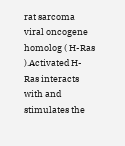rat sarcoma viral oncogene homolog ( H-Ras ).Activated H-Ras interacts with and stimulates the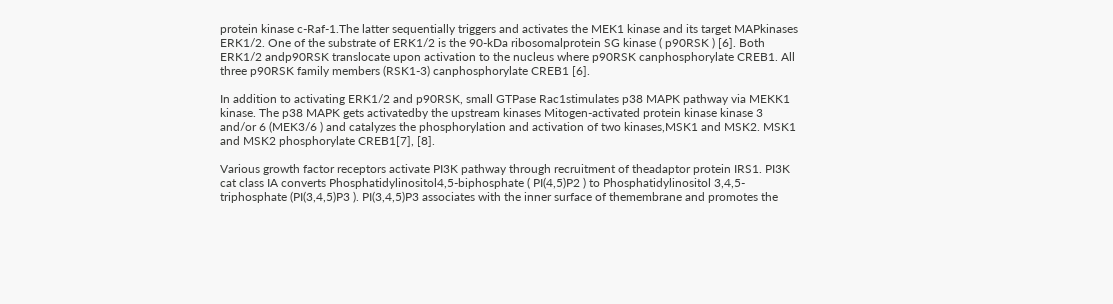protein kinase c-Raf-1.The latter sequentially triggers and activates the MEK1 kinase and its target MAPkinases ERK1/2. One of the substrate of ERK1/2 is the 90-kDa ribosomalprotein SG kinase ( p90RSK ) [6]. Both ERK1/2 andp90RSK translocate upon activation to the nucleus where p90RSK canphosphorylate CREB1. All three p90RSK family members (RSK1-3) canphosphorylate CREB1 [6].

In addition to activating ERK1/2 and p90RSK, small GTPase Rac1stimulates p38 MAPK pathway via MEKK1 kinase. The p38 MAPK gets activatedby the upstream kinases Mitogen-activated protein kinase kinase 3 and/or 6 (MEK3/6 ) and catalyzes the phosphorylation and activation of two kinases,MSK1 and MSK2. MSK1 and MSK2 phosphorylate CREB1[7], [8].

Various growth factor receptors activate PI3K pathway through recruitment of theadaptor protein IRS1. PI3K cat class IA converts Phosphatidylinositol4,5-biphosphate ( PI(4,5)P2 ) to Phosphatidylinositol 3,4,5-triphosphate (PI(3,4,5)P3 ). PI(3,4,5)P3 associates with the inner surface of themembrane and promotes the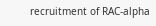recruitment of RAC-alpha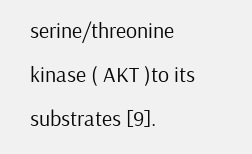serine/threonine kinase ( AKT )to its substrates [9].